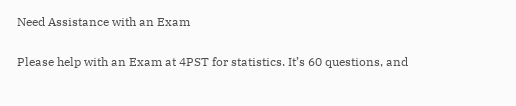Need Assistance with an Exam

Please help with an Exam at 4PST for statistics. It’s 60 questions, and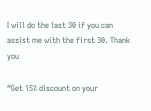I will do the last 30 if you can assist me with the first 30. Thank you

“Get 15% discount on your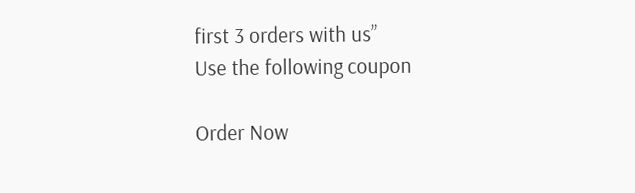first 3 orders with us”
Use the following coupon

Order Now